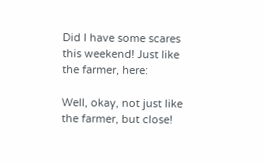Did I have some scares this weekend! Just like the farmer, here:

Well, okay, not just like the farmer, but close!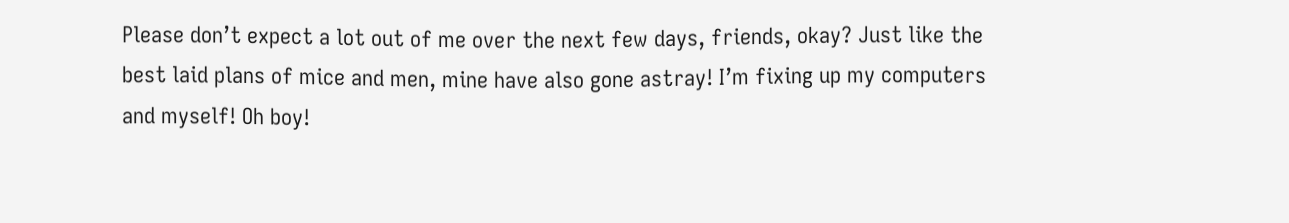Please don’t expect a lot out of me over the next few days, friends, okay? Just like the best laid plans of mice and men, mine have also gone astray! I’m fixing up my computers and myself! Oh boy!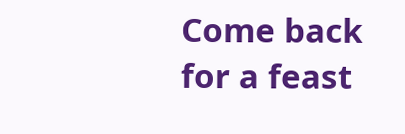Come back for a feast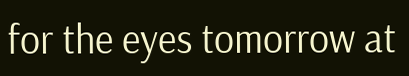for the eyes tomorrow at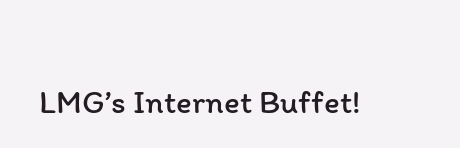LMG’s Internet Buffet!